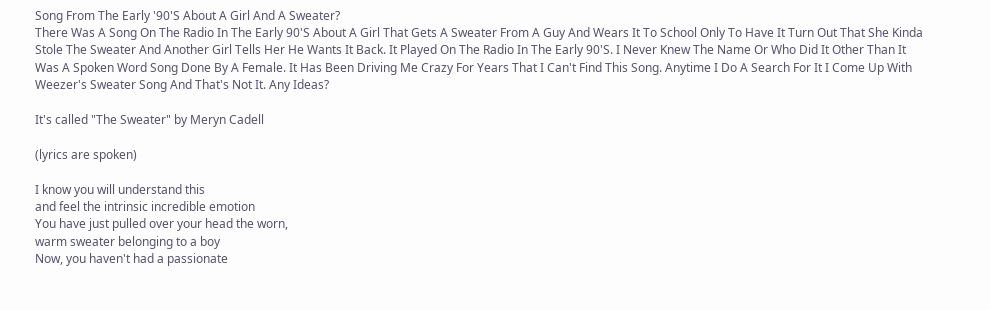Song From The Early '90'S About A Girl And A Sweater?
There Was A Song On The Radio In The Early 90'S About A Girl That Gets A Sweater From A Guy And Wears It To School Only To Have It Turn Out That She Kinda Stole The Sweater And Another Girl Tells Her He Wants It Back. It Played On The Radio In The Early 90'S. I Never Knew The Name Or Who Did It Other Than It Was A Spoken Word Song Done By A Female. It Has Been Driving Me Crazy For Years That I Can't Find This Song. Anytime I Do A Search For It I Come Up With Weezer's Sweater Song And That's Not It. Any Ideas?

It's called "The Sweater" by Meryn Cadell

(lyrics are spoken)

I know you will understand this
and feel the intrinsic incredible emotion
You have just pulled over your head the worn,
warm sweater belonging to a boy
Now, you haven't had a passionate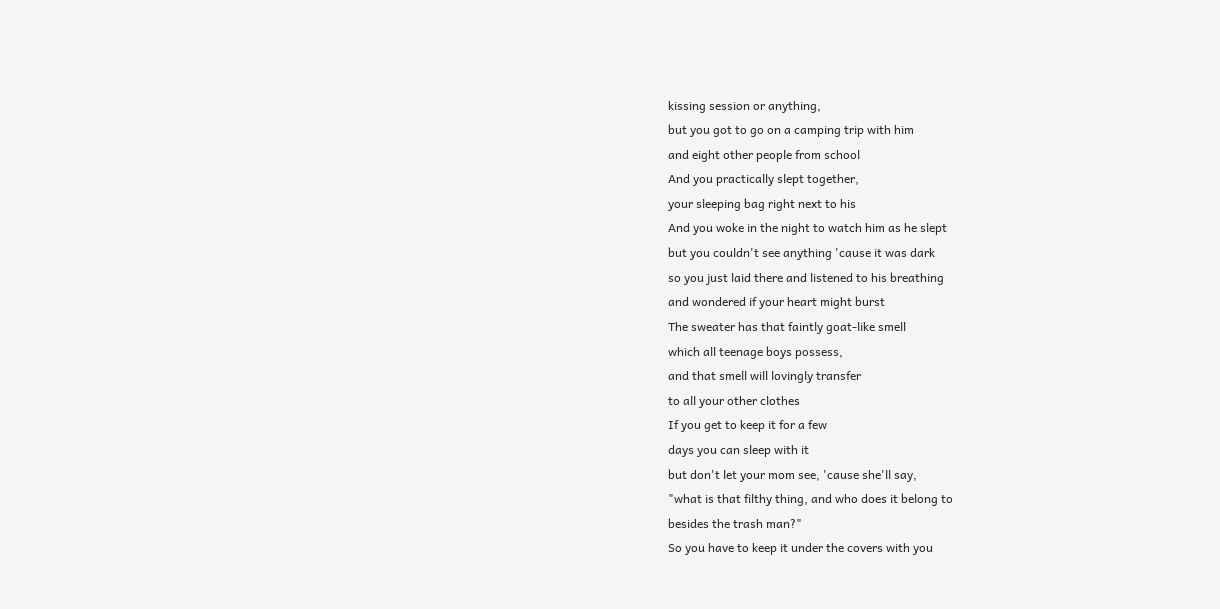kissing session or anything,
but you got to go on a camping trip with him
and eight other people from school
And you practically slept together,
your sleeping bag right next to his
And you woke in the night to watch him as he slept
but you couldn't see anything 'cause it was dark
so you just laid there and listened to his breathing
and wondered if your heart might burst
The sweater has that faintly goat-like smell
which all teenage boys possess,
and that smell will lovingly transfer
to all your other clothes
If you get to keep it for a few
days you can sleep with it
but don't let your mom see, 'cause she'll say,
"what is that filthy thing, and who does it belong to
besides the trash man?"
So you have to keep it under the covers with you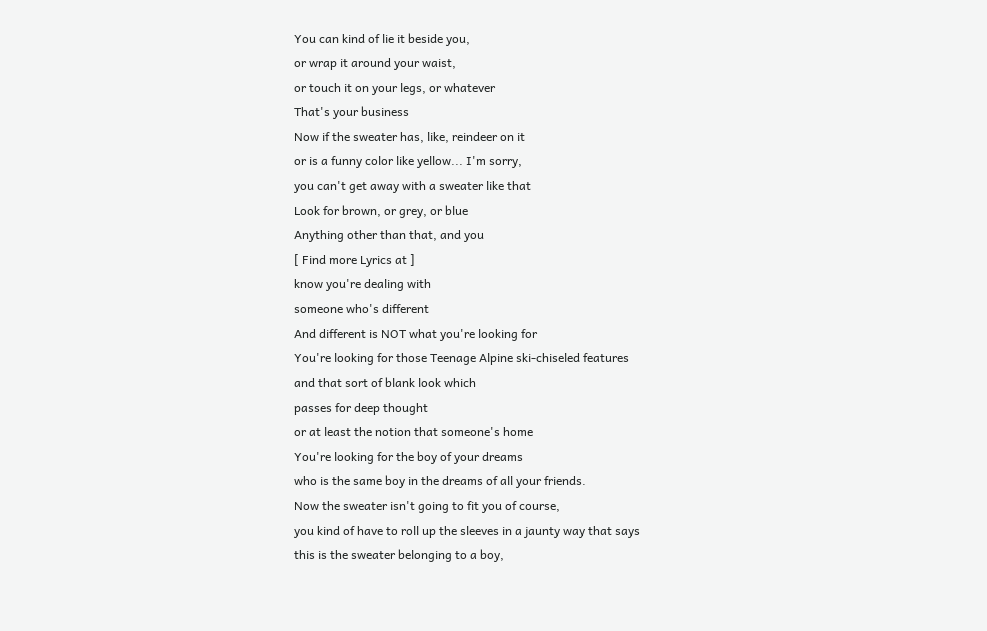You can kind of lie it beside you,
or wrap it around your waist,
or touch it on your legs, or whatever
That's your business
Now if the sweater has, like, reindeer on it
or is a funny color like yellow... I'm sorry,
you can't get away with a sweater like that
Look for brown, or grey, or blue
Anything other than that, and you
[ Find more Lyrics at ]
know you're dealing with
someone who's different
And different is NOT what you're looking for
You're looking for those Teenage Alpine ski-chiseled features
and that sort of blank look which
passes for deep thought
or at least the notion that someone's home
You're looking for the boy of your dreams
who is the same boy in the dreams of all your friends.
Now the sweater isn't going to fit you of course,
you kind of have to roll up the sleeves in a jaunty way that says
this is the sweater belonging to a boy,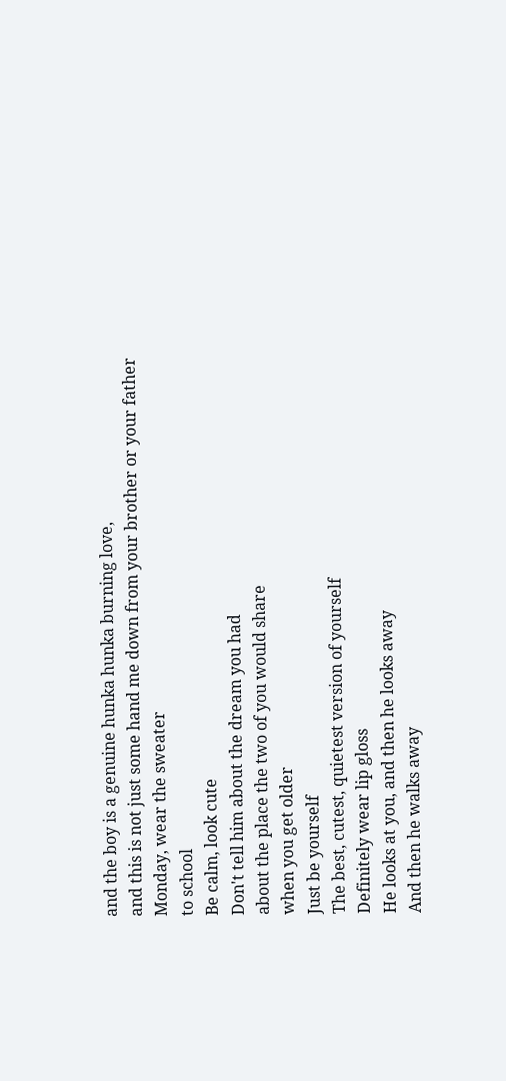and the boy is a genuine hunka hunka burning love,
and this is not just some hand me down from your brother or your father
Monday, wear the sweater
to school
Be calm, look cute
Don't tell him about the dream you had
about the place the two of you would share
when you get older
Just be yourself
The best, cutest, quietest version of yourself
Definitely wear lip gloss
He looks at you, and then he looks away
And then he walks away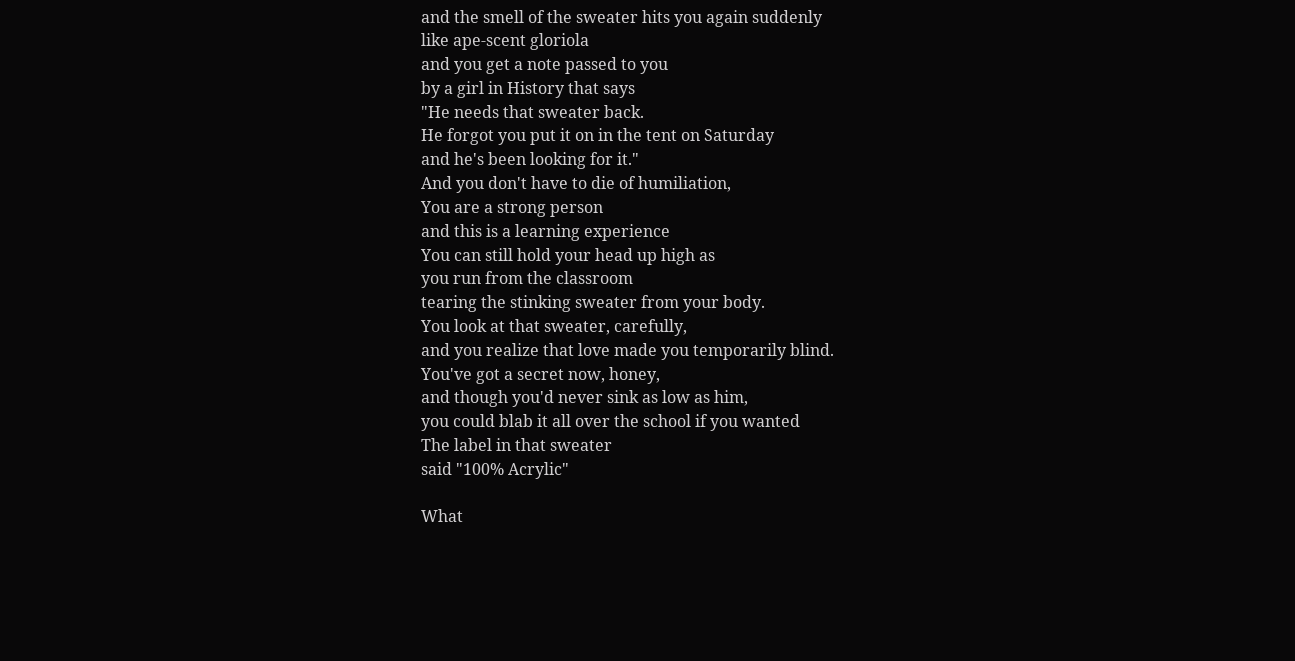and the smell of the sweater hits you again suddenly
like ape-scent gloriola
and you get a note passed to you
by a girl in History that says
"He needs that sweater back.
He forgot you put it on in the tent on Saturday
and he's been looking for it."
And you don't have to die of humiliation,
You are a strong person
and this is a learning experience
You can still hold your head up high as
you run from the classroom
tearing the stinking sweater from your body.
You look at that sweater, carefully,
and you realize that love made you temporarily blind.
You've got a secret now, honey,
and though you'd never sink as low as him,
you could blab it all over the school if you wanted
The label in that sweater
said "100% Acrylic"

What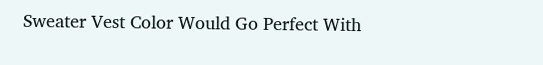Sweater Vest Color Would Go Perfect With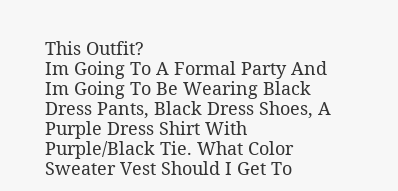This Outfit?
Im Going To A Formal Party And Im Going To Be Wearing Black Dress Pants, Black Dress Shoes, A Purple Dress Shirt With Purple/Black Tie. What Color Sweater Vest Should I Get To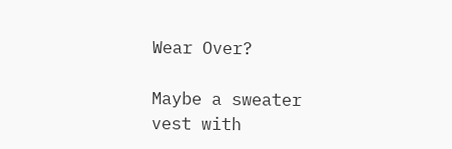Wear Over?

Maybe a sweater vest with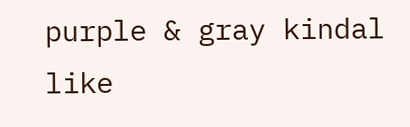purple & gray kindal like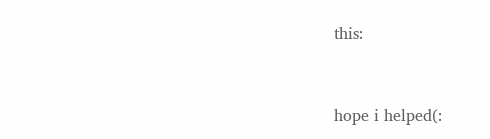this:


hope i helped(: